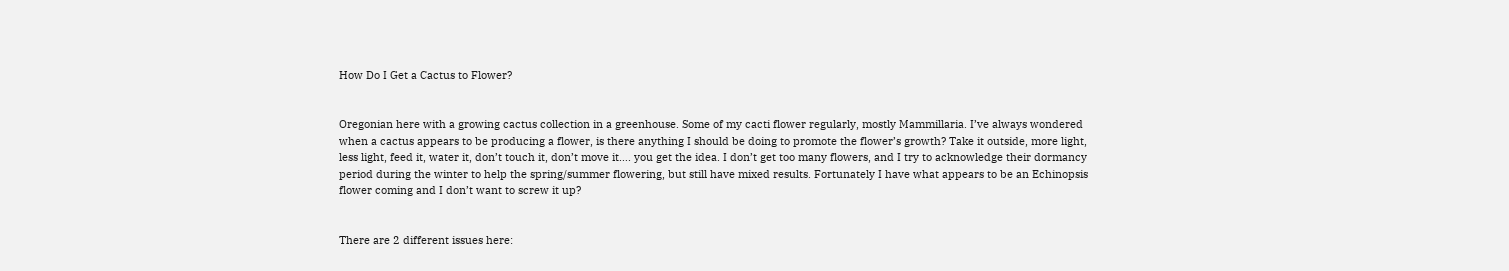How Do I Get a Cactus to Flower?


Oregonian here with a growing cactus collection in a greenhouse. Some of my cacti flower regularly, mostly Mammillaria. I’ve always wondered when a cactus appears to be producing a flower, is there anything I should be doing to promote the flower’s growth? Take it outside, more light, less light, feed it, water it, don’t touch it, don’t move it…. you get the idea. I don’t get too many flowers, and I try to acknowledge their dormancy period during the winter to help the spring/summer flowering, but still have mixed results. Fortunately I have what appears to be an Echinopsis flower coming and I don’t want to screw it up?


There are 2 different issues here: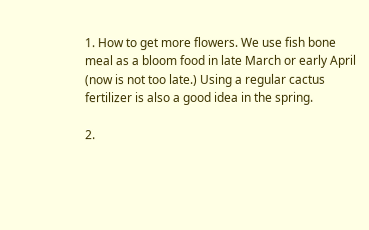1. How to get more flowers. We use fish bone meal as a bloom food in late March or early April (now is not too late.) Using a regular cactus fertilizer is also a good idea in the spring.

2.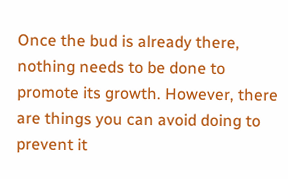Once the bud is already there, nothing needs to be done to promote its growth. However, there are things you can avoid doing to prevent it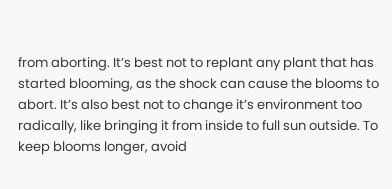from aborting. It’s best not to replant any plant that has started blooming, as the shock can cause the blooms to abort. It’s also best not to change it’s environment too radically, like bringing it from inside to full sun outside. To keep blooms longer, avoid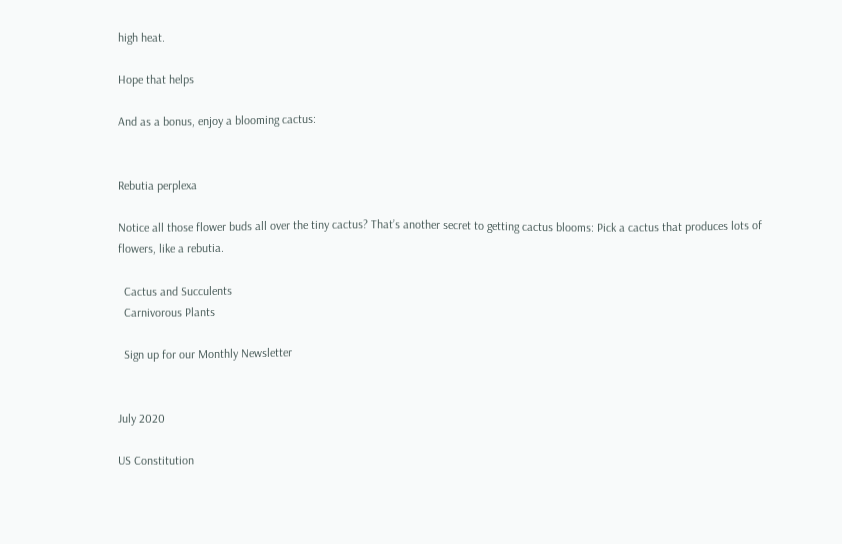high heat.

Hope that helps

And as a bonus, enjoy a blooming cactus:


Rebutia perplexa

Notice all those flower buds all over the tiny cactus? That’s another secret to getting cactus blooms: Pick a cactus that produces lots of flowers, like a rebutia.

  Cactus and Succulents
  Carnivorous Plants

  Sign up for our Monthly Newsletter


July 2020

US Constitution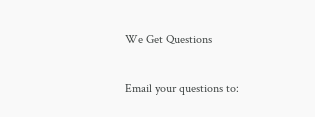We Get Questions

Email your questions to: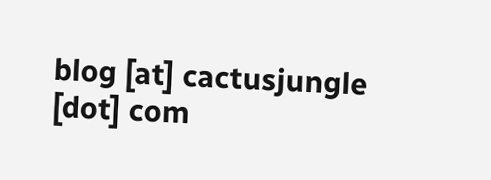blog [at] cactusjungle [dot] com